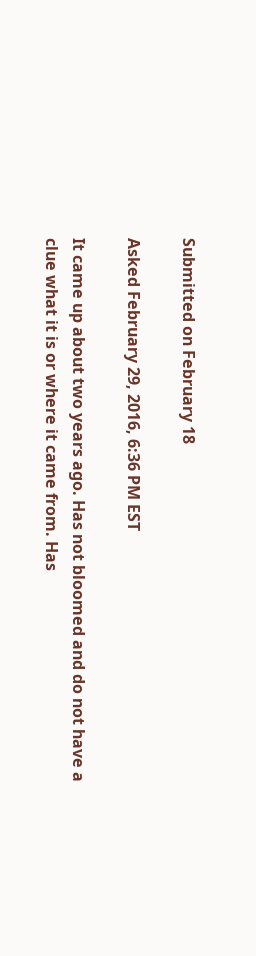Submitted on February 18

Asked February 29, 2016, 6:36 PM EST

It came up about two years ago. Has not bloomed and do not have a clue what it is or where it came from. Has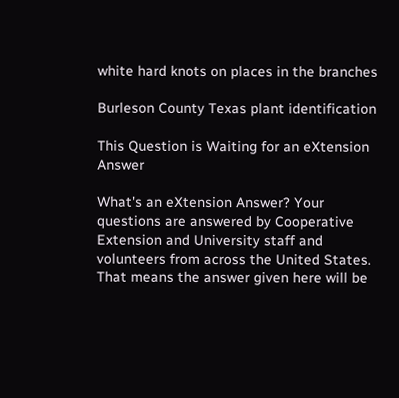white hard knots on places in the branches

Burleson County Texas plant identification

This Question is Waiting for an eXtension Answer

What's an eXtension Answer? Your questions are answered by Cooperative Extension and University staff and volunteers from across the United States. That means the answer given here will be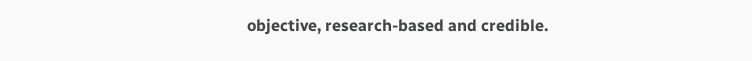objective, research-based and credible.